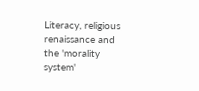Literacy, religious renaissance and the 'morality system'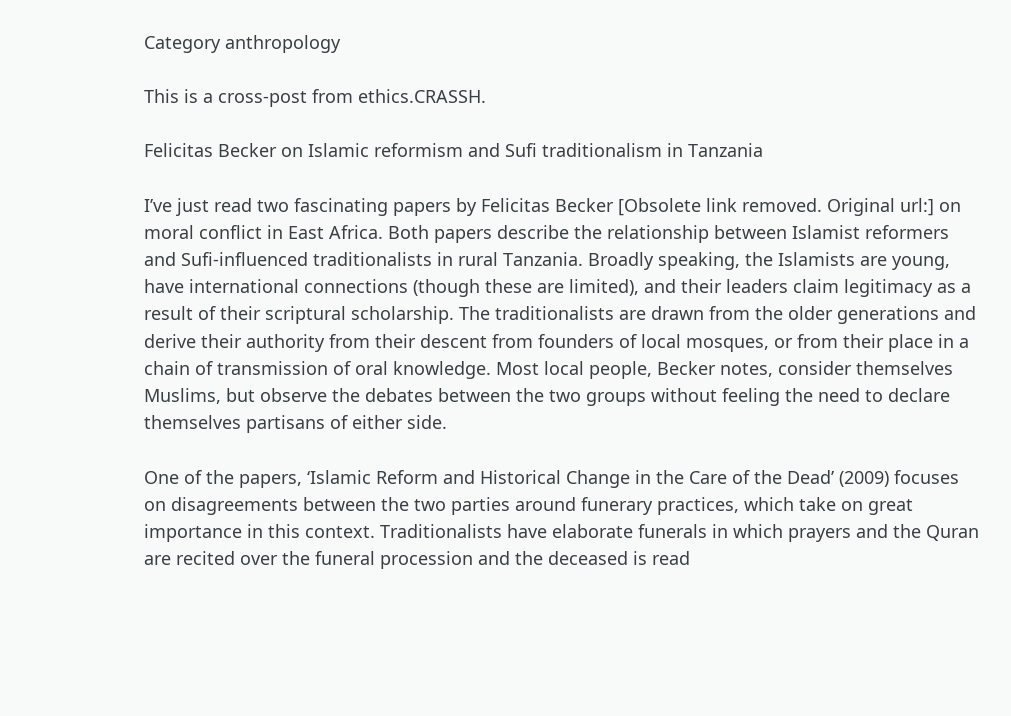Category anthropology

This is a cross-post from ethics.CRASSH.

Felicitas Becker on Islamic reformism and Sufi traditionalism in Tanzania

I’ve just read two fascinating papers by Felicitas Becker [Obsolete link removed. Original url:] on moral conflict in East Africa. Both papers describe the relationship between Islamist reformers and Sufi-influenced traditionalists in rural Tanzania. Broadly speaking, the Islamists are young, have international connections (though these are limited), and their leaders claim legitimacy as a result of their scriptural scholarship. The traditionalists are drawn from the older generations and derive their authority from their descent from founders of local mosques, or from their place in a chain of transmission of oral knowledge. Most local people, Becker notes, consider themselves Muslims, but observe the debates between the two groups without feeling the need to declare themselves partisans of either side.

One of the papers, ‘Islamic Reform and Historical Change in the Care of the Dead’ (2009) focuses on disagreements between the two parties around funerary practices, which take on great importance in this context. Traditionalists have elaborate funerals in which prayers and the Quran are recited over the funeral procession and the deceased is read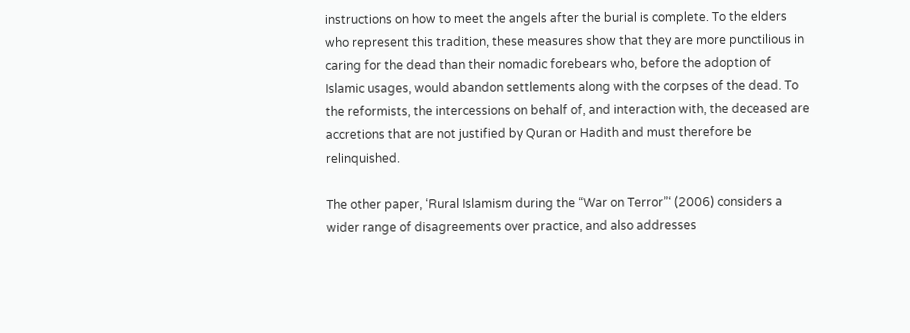instructions on how to meet the angels after the burial is complete. To the elders who represent this tradition, these measures show that they are more punctilious in caring for the dead than their nomadic forebears who, before the adoption of Islamic usages, would abandon settlements along with the corpses of the dead. To the reformists, the intercessions on behalf of, and interaction with, the deceased are accretions that are not justified by Quran or Hadith and must therefore be relinquished.

The other paper, ‘Rural Islamism during the “War on Terror”‘ (2006) considers a wider range of disagreements over practice, and also addresses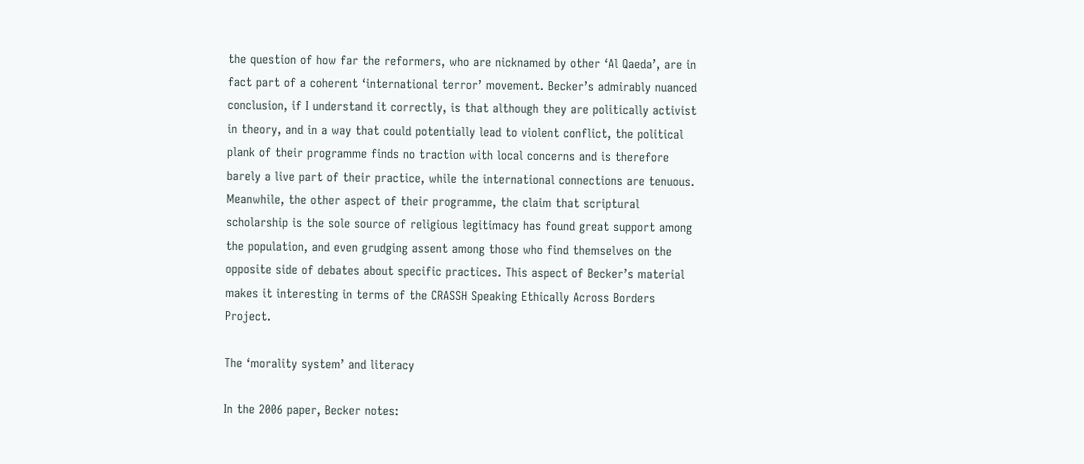the question of how far the reformers, who are nicknamed by other ‘Al Qaeda’, are in fact part of a coherent ‘international terror’ movement. Becker’s admirably nuanced conclusion, if I understand it correctly, is that although they are politically activist in theory, and in a way that could potentially lead to violent conflict, the political plank of their programme finds no traction with local concerns and is therefore barely a live part of their practice, while the international connections are tenuous. Meanwhile, the other aspect of their programme, the claim that scriptural scholarship is the sole source of religious legitimacy has found great support among the population, and even grudging assent among those who find themselves on the opposite side of debates about specific practices. This aspect of Becker’s material makes it interesting in terms of the CRASSH Speaking Ethically Across Borders Project.

The ‘morality system’ and literacy

In the 2006 paper, Becker notes: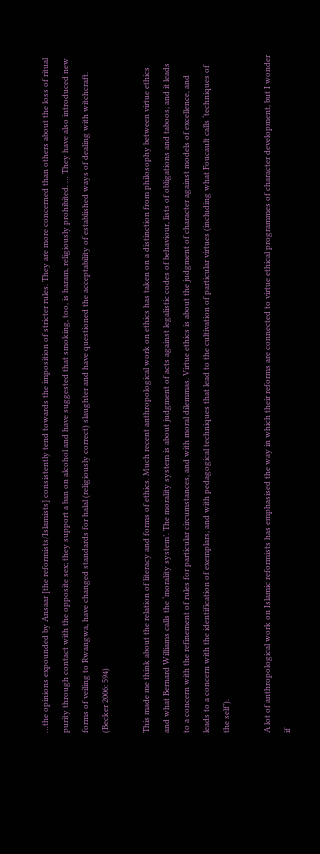…the opinions expounded by Ansaar [the reformists/Islamists] consistently tend towards the imposition of stricter rules. They are more concerned than others about the loss of ritual purity through contact with the opposite sex; they support a ban on alcohol and have suggested that smoking, too, is haram, religiously prohibited. … They have also introduced new forms of veiling to Rwangwa, have changed standards for halal (religiously correct) slaughter and have questioned the acceptability of established ways of dealing with witchcraft. (Becker 2006: 594)

This made me think about the relation of literacy and forms of ethics. Much recent anthropological work on ethics has taken on a distinction from philosophy between virtue ethics and what Bernard Williams calls the ‘morality system’. The morality system is about judgment of acts against legalistic codes of behaviour, lists of obligations and taboos, and it leads to a concern with the refinement of rules for particular circumstances, and with moral dilemmas. Virtue ethics is about the judgment of character against models of excellence, and leads to a concern with the identification of exemplars, and with pedagogical techniques that lead to the cultivation of particular virtues (including what Foucault calls ‘techniques of the self’).

A lot of anthropological work on Islamic reformists has emphasised the way in which their reforms are connected to virtue ethical programmes of character development, but I wonder if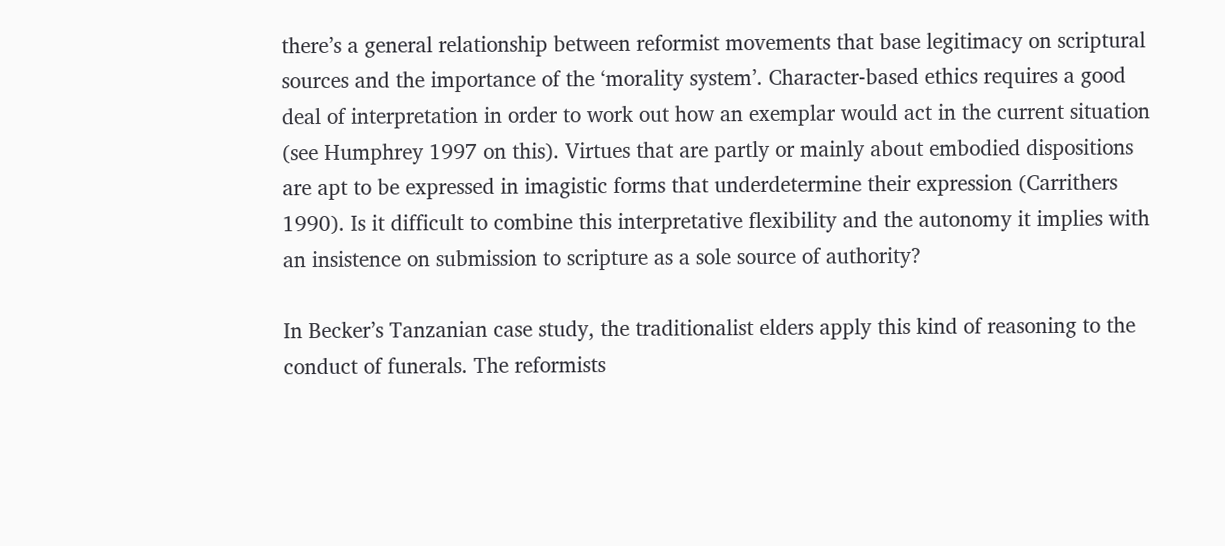there’s a general relationship between reformist movements that base legitimacy on scriptural sources and the importance of the ‘morality system’. Character-based ethics requires a good deal of interpretation in order to work out how an exemplar would act in the current situation (see Humphrey 1997 on this). Virtues that are partly or mainly about embodied dispositions are apt to be expressed in imagistic forms that underdetermine their expression (Carrithers 1990). Is it difficult to combine this interpretative flexibility and the autonomy it implies with an insistence on submission to scripture as a sole source of authority?

In Becker’s Tanzanian case study, the traditionalist elders apply this kind of reasoning to the conduct of funerals. The reformists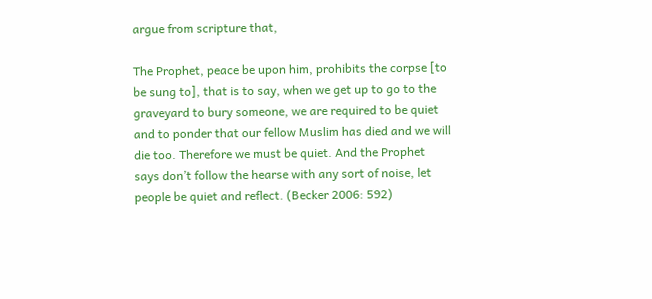argue from scripture that,

The Prophet, peace be upon him, prohibits the corpse [to be sung to], that is to say, when we get up to go to the graveyard to bury someone, we are required to be quiet and to ponder that our fellow Muslim has died and we will die too. Therefore we must be quiet. And the Prophet says don’t follow the hearse with any sort of noise, let people be quiet and reflect. (Becker 2006: 592)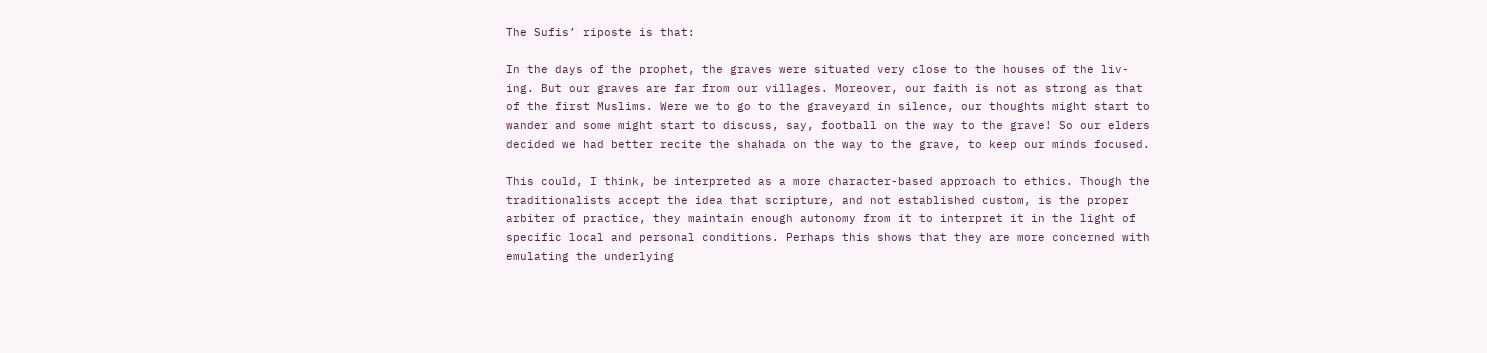The Sufis’ riposte is that:

In the days of the prophet, the graves were situated very close to the houses of the liv- ing. But our graves are far from our villages. Moreover, our faith is not as strong as that of the first Muslims. Were we to go to the graveyard in silence, our thoughts might start to wander and some might start to discuss, say, football on the way to the grave! So our elders decided we had better recite the shahada on the way to the grave, to keep our minds focused.

This could, I think, be interpreted as a more character-based approach to ethics. Though the traditionalists accept the idea that scripture, and not established custom, is the proper arbiter of practice, they maintain enough autonomy from it to interpret it in the light of specific local and personal conditions. Perhaps this shows that they are more concerned with emulating the underlying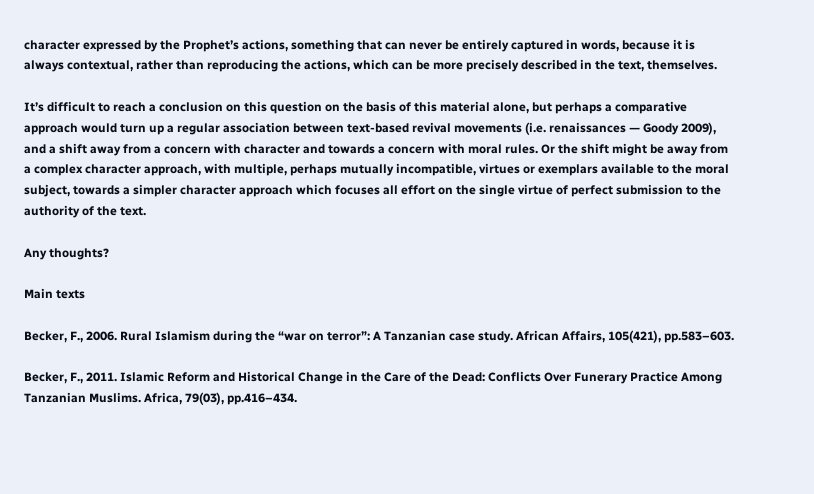character expressed by the Prophet’s actions, something that can never be entirely captured in words, because it is always contextual, rather than reproducing the actions, which can be more precisely described in the text, themselves.

It’s difficult to reach a conclusion on this question on the basis of this material alone, but perhaps a comparative approach would turn up a regular association between text-based revival movements (i.e. renaissances — Goody 2009), and a shift away from a concern with character and towards a concern with moral rules. Or the shift might be away from a complex character approach, with multiple, perhaps mutually incompatible, virtues or exemplars available to the moral subject, towards a simpler character approach which focuses all effort on the single virtue of perfect submission to the authority of the text.

Any thoughts?

Main texts

Becker, F., 2006. Rural Islamism during the “war on terror”: A Tanzanian case study. African Affairs, 105(421), pp.583–603.

Becker, F., 2011. Islamic Reform and Historical Change in the Care of the Dead: Conflicts Over Funerary Practice Among Tanzanian Muslims. Africa, 79(03), pp.416–434.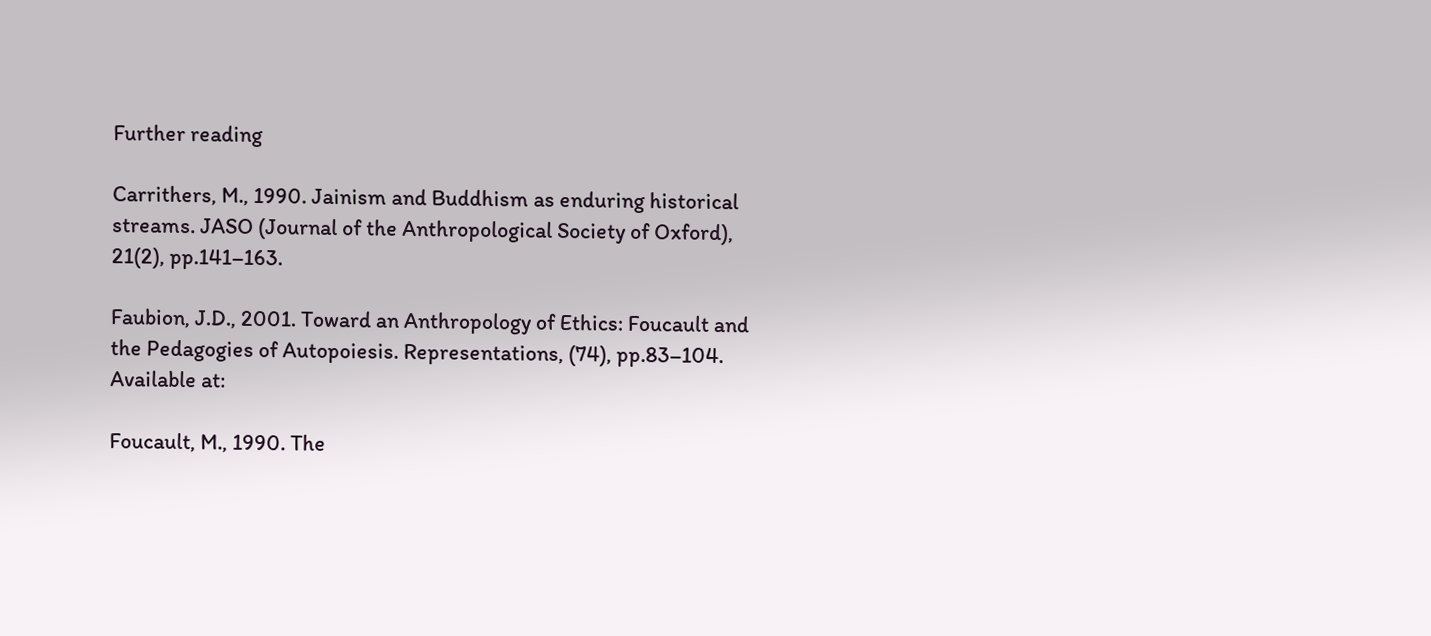Further reading

Carrithers, M., 1990. Jainism and Buddhism as enduring historical streams. JASO (Journal of the Anthropological Society of Oxford), 21(2), pp.141–163.

Faubion, J.D., 2001. Toward an Anthropology of Ethics: Foucault and the Pedagogies of Autopoiesis. Representations, (74), pp.83–104. Available at:

Foucault, M., 1990. The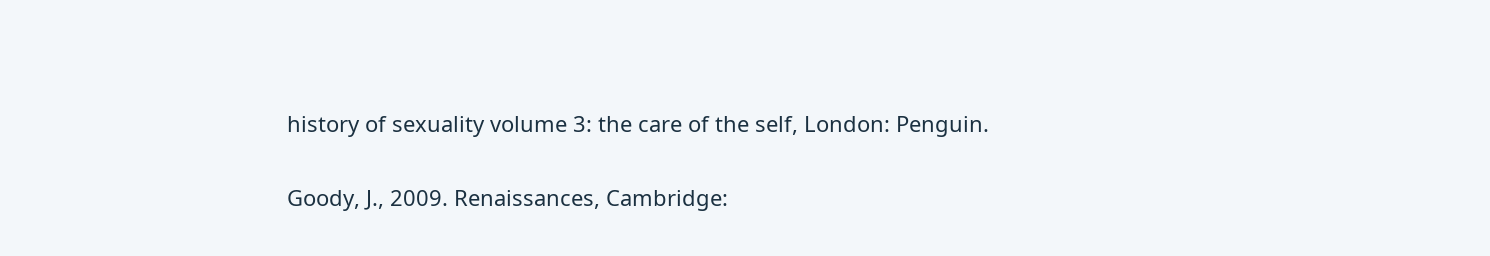history of sexuality volume 3: the care of the self, London: Penguin.

Goody, J., 2009. Renaissances, Cambridge: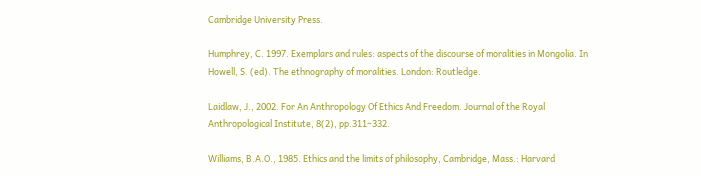Cambridge University Press.

Humphrey, C. 1997. Exemplars and rules: aspects of the discourse of moralities in Mongolia. In Howell, S. (ed). The ethnography of moralities. London: Routledge.

Laidlaw, J., 2002. For An Anthropology Of Ethics And Freedom. Journal of the Royal Anthropological Institute, 8(2), pp.311–332.

Williams, B.A.O., 1985. Ethics and the limits of philosophy, Cambridge, Mass.: Harvard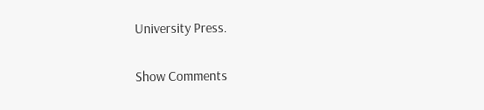University Press.

Show Comments